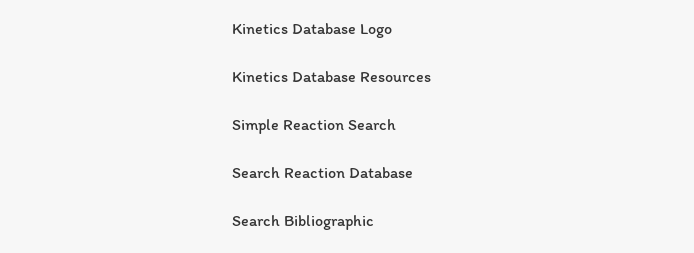Kinetics Database Logo

Kinetics Database Resources

Simple Reaction Search

Search Reaction Database

Search Bibliographic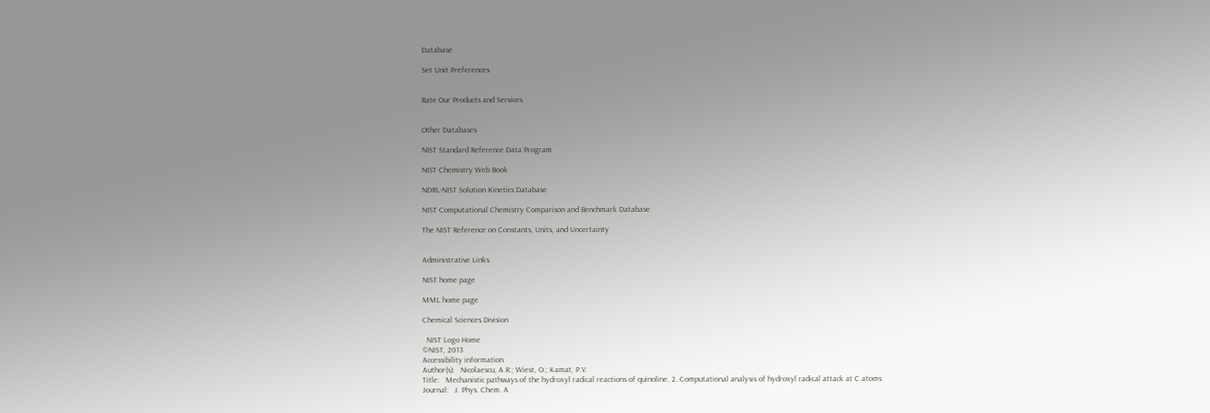Database

Set Unit Preferences


Rate Our Products and Services


Other Databases

NIST Standard Reference Data Program

NIST Chemistry Web Book

NDRL-NIST Solution Kinetics Database

NIST Computational Chemistry Comparison and Benchmark Database

The NIST Reference on Constants, Units, and Uncertainty


Administrative Links

NIST home page

MML home page

Chemical Sciences Division

  NIST Logo Home
©NIST, 2013
Accessibility information
Author(s):   Nicolaescu, A.R.; Wiest, O.; Kamat, P.V.
Title:   Mechanistic pathways of the hydroxyl radical reactions of quinoline. 2. Computational analysis of hydroxyl radical attack at C atoms
Journal:   J. Phys. Chem. A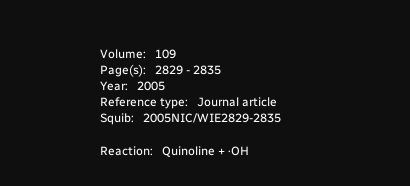Volume:   109
Page(s):   2829 - 2835
Year:   2005
Reference type:   Journal article
Squib:   2005NIC/WIE2829-2835

Reaction:   Quinoline + ·OH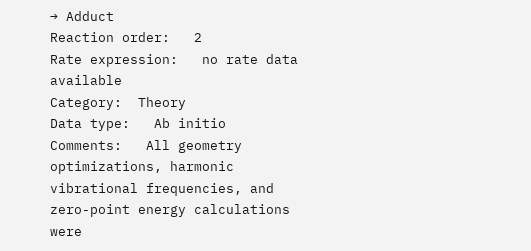→ Adduct
Reaction order:   2
Rate expression:   no rate data available
Category:  Theory
Data type:   Ab initio
Comments:   All geometry optimizations, harmonic vibrational frequencies, and zero-point energy calculations were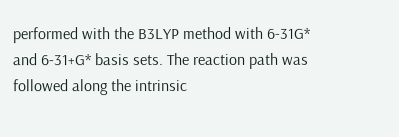performed with the B3LYP method with 6-31G* and 6-31+G* basis sets. The reaction path was followed along the intrinsic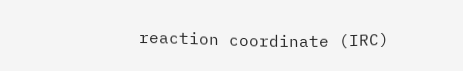reaction coordinate (IRC)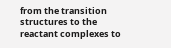from the transition structures to the reactant complexes to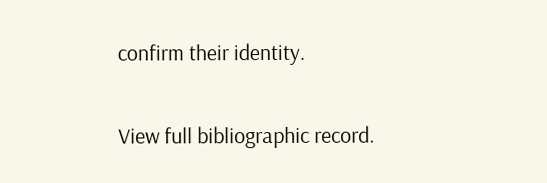confirm their identity.

View full bibliographic record.